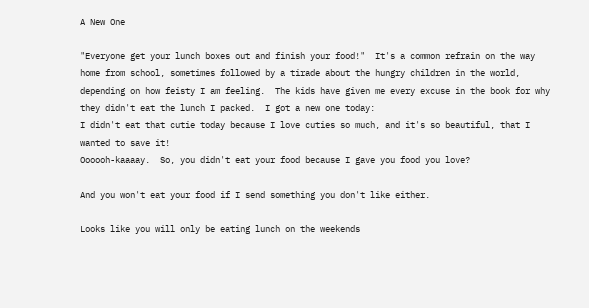A New One

"Everyone get your lunch boxes out and finish your food!"  It's a common refrain on the way home from school, sometimes followed by a tirade about the hungry children in the world, depending on how feisty I am feeling.  The kids have given me every excuse in the book for why they didn't eat the lunch I packed.  I got a new one today:
I didn't eat that cutie today because I love cuties so much, and it's so beautiful, that I wanted to save it!
Oooooh-kaaaay.  So, you didn't eat your food because I gave you food you love?

And you won't eat your food if I send something you don't like either.

Looks like you will only be eating lunch on the weekends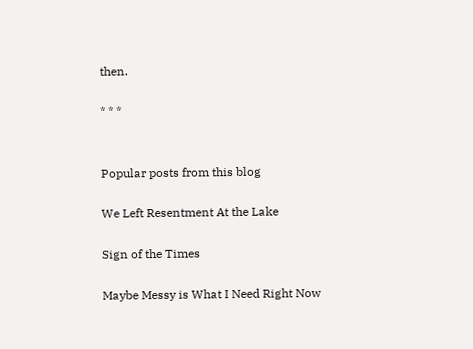then.

* * *


Popular posts from this blog

We Left Resentment At the Lake

Sign of the Times

Maybe Messy is What I Need Right Now